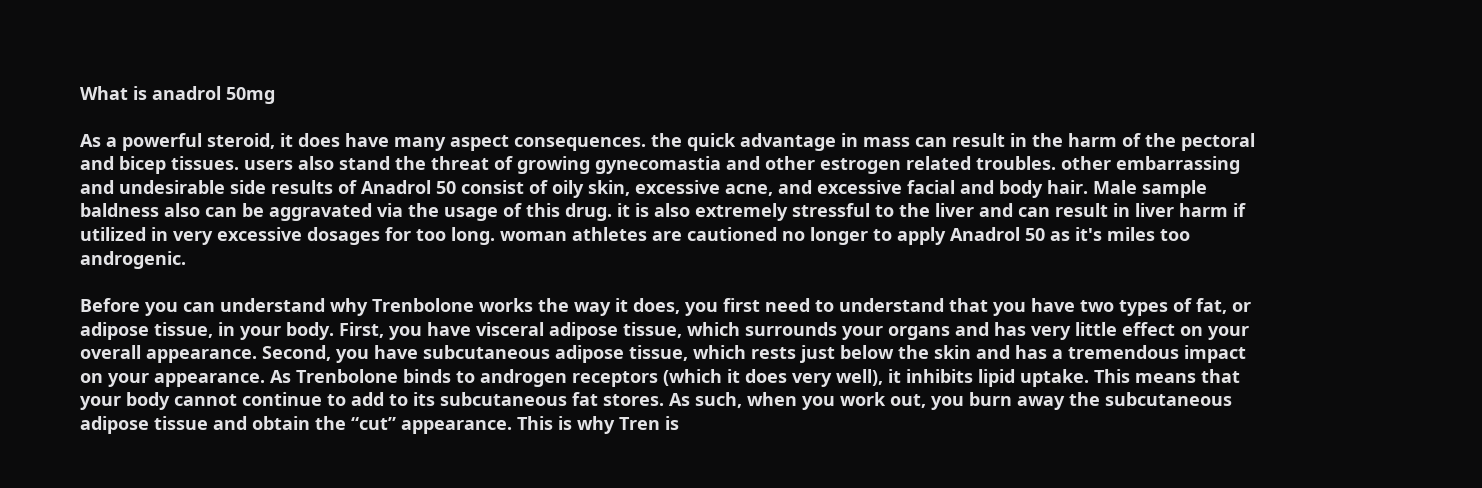What is anadrol 50mg

As a powerful steroid, it does have many aspect consequences. the quick advantage in mass can result in the harm of the pectoral and bicep tissues. users also stand the threat of growing gynecomastia and other estrogen related troubles. other embarrassing and undesirable side results of Anadrol 50 consist of oily skin, excessive acne, and excessive facial and body hair. Male sample baldness also can be aggravated via the usage of this drug. it is also extremely stressful to the liver and can result in liver harm if utilized in very excessive dosages for too long. woman athletes are cautioned no longer to apply Anadrol 50 as it's miles too androgenic.

Before you can understand why Trenbolone works the way it does, you first need to understand that you have two types of fat, or adipose tissue, in your body. First, you have visceral adipose tissue, which surrounds your organs and has very little effect on your overall appearance. Second, you have subcutaneous adipose tissue, which rests just below the skin and has a tremendous impact on your appearance. As Trenbolone binds to androgen receptors (which it does very well), it inhibits lipid uptake. This means that your body cannot continue to add to its subcutaneous fat stores. As such, when you work out, you burn away the subcutaneous adipose tissue and obtain the “cut” appearance. This is why Tren is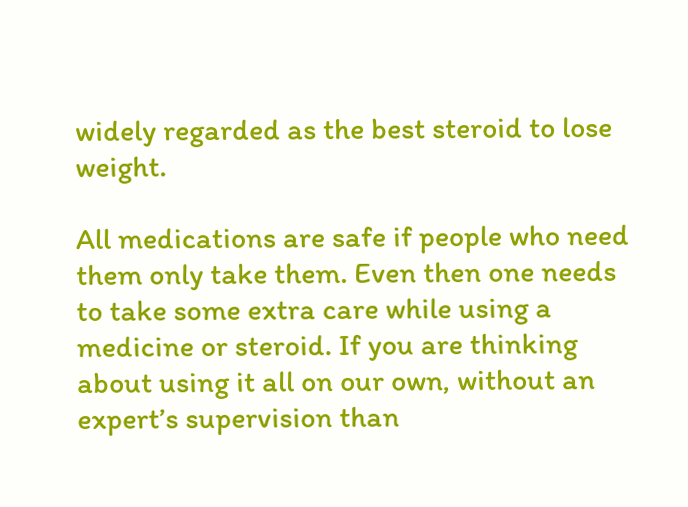widely regarded as the best steroid to lose weight.

All medications are safe if people who need them only take them. Even then one needs to take some extra care while using a medicine or steroid. If you are thinking about using it all on our own, without an expert’s supervision than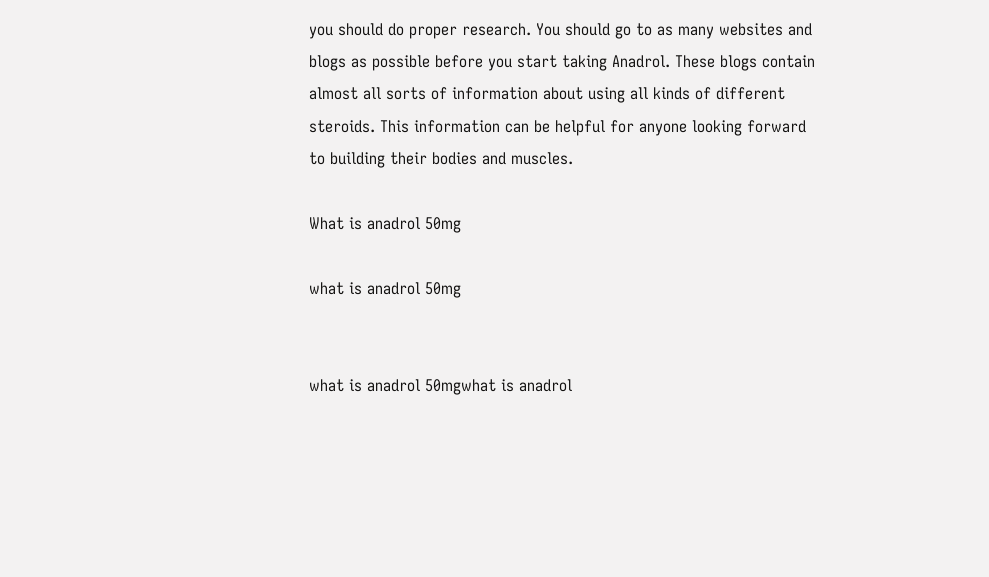you should do proper research. You should go to as many websites and blogs as possible before you start taking Anadrol. These blogs contain almost all sorts of information about using all kinds of different steroids. This information can be helpful for anyone looking forward to building their bodies and muscles.

What is anadrol 50mg

what is anadrol 50mg


what is anadrol 50mgwhat is anadrol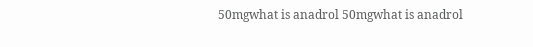50mgwhat is anadrol 50mgwhat is anadrol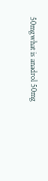50mgwhat is anadrol 50mg